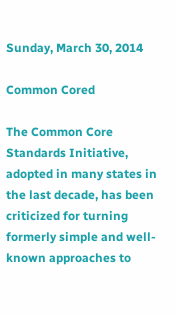Sunday, March 30, 2014

Common Cored

The Common Core Standards Initiative, adopted in many states in the last decade, has been criticized for turning formerly simple and well-known approaches to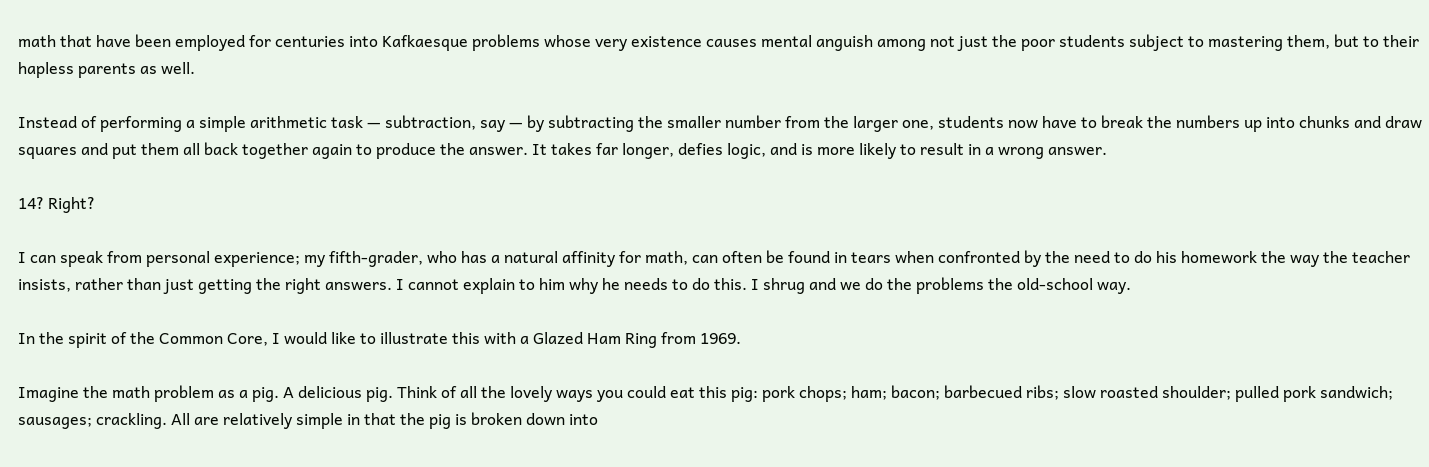math that have been employed for centuries into Kafkaesque problems whose very existence causes mental anguish among not just the poor students subject to mastering them, but to their hapless parents as well.

Instead of performing a simple arithmetic task — subtraction, say — by subtracting the smaller number from the larger one, students now have to break the numbers up into chunks and draw squares and put them all back together again to produce the answer. It takes far longer, defies logic, and is more likely to result in a wrong answer.

14? Right?

I can speak from personal experience; my fifth-grader, who has a natural affinity for math, can often be found in tears when confronted by the need to do his homework the way the teacher insists, rather than just getting the right answers. I cannot explain to him why he needs to do this. I shrug and we do the problems the old-school way.

In the spirit of the Common Core, I would like to illustrate this with a Glazed Ham Ring from 1969.

Imagine the math problem as a pig. A delicious pig. Think of all the lovely ways you could eat this pig: pork chops; ham; bacon; barbecued ribs; slow roasted shoulder; pulled pork sandwich; sausages; crackling. All are relatively simple in that the pig is broken down into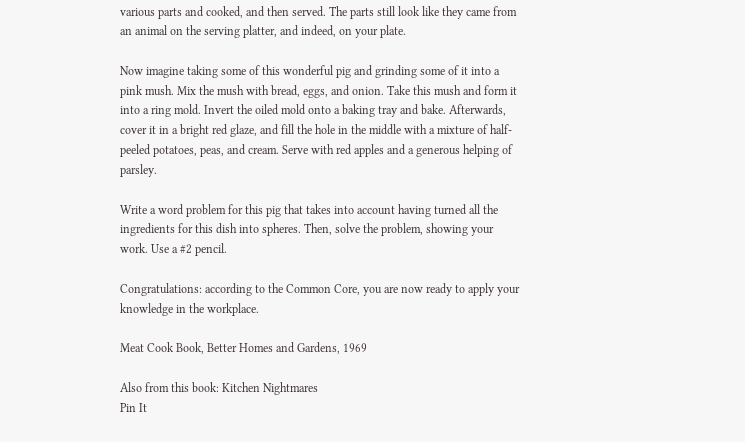various parts and cooked, and then served. The parts still look like they came from an animal on the serving platter, and indeed, on your plate.

Now imagine taking some of this wonderful pig and grinding some of it into a pink mush. Mix the mush with bread, eggs, and onion. Take this mush and form it into a ring mold. Invert the oiled mold onto a baking tray and bake. Afterwards, cover it in a bright red glaze, and fill the hole in the middle with a mixture of half-peeled potatoes, peas, and cream. Serve with red apples and a generous helping of parsley.

Write a word problem for this pig that takes into account having turned all the ingredients for this dish into spheres. Then, solve the problem, showing your work. Use a #2 pencil.

Congratulations: according to the Common Core, you are now ready to apply your knowledge in the workplace.

Meat Cook Book, Better Homes and Gardens, 1969

Also from this book: Kitchen Nightmares
Pin It